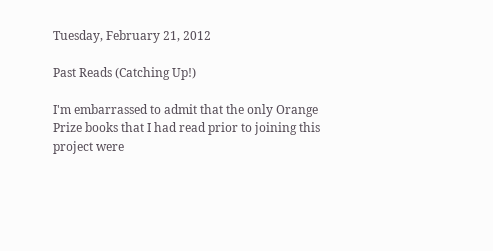Tuesday, February 21, 2012

Past Reads (Catching Up!)

I'm embarrassed to admit that the only Orange Prize books that I had read prior to joining this project were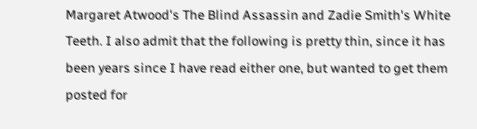Margaret Atwood's The Blind Assassin and Zadie Smith's White Teeth. I also admit that the following is pretty thin, since it has been years since I have read either one, but wanted to get them posted for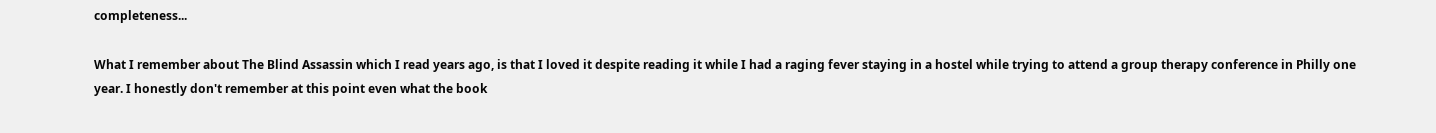completeness...

What I remember about The Blind Assassin which I read years ago, is that I loved it despite reading it while I had a raging fever staying in a hostel while trying to attend a group therapy conference in Philly one year. I honestly don't remember at this point even what the book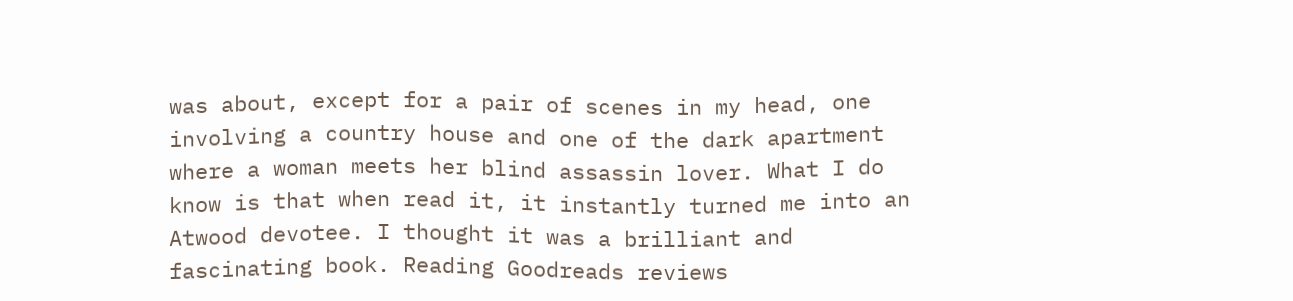was about, except for a pair of scenes in my head, one involving a country house and one of the dark apartment where a woman meets her blind assassin lover. What I do know is that when read it, it instantly turned me into an Atwood devotee. I thought it was a brilliant and fascinating book. Reading Goodreads reviews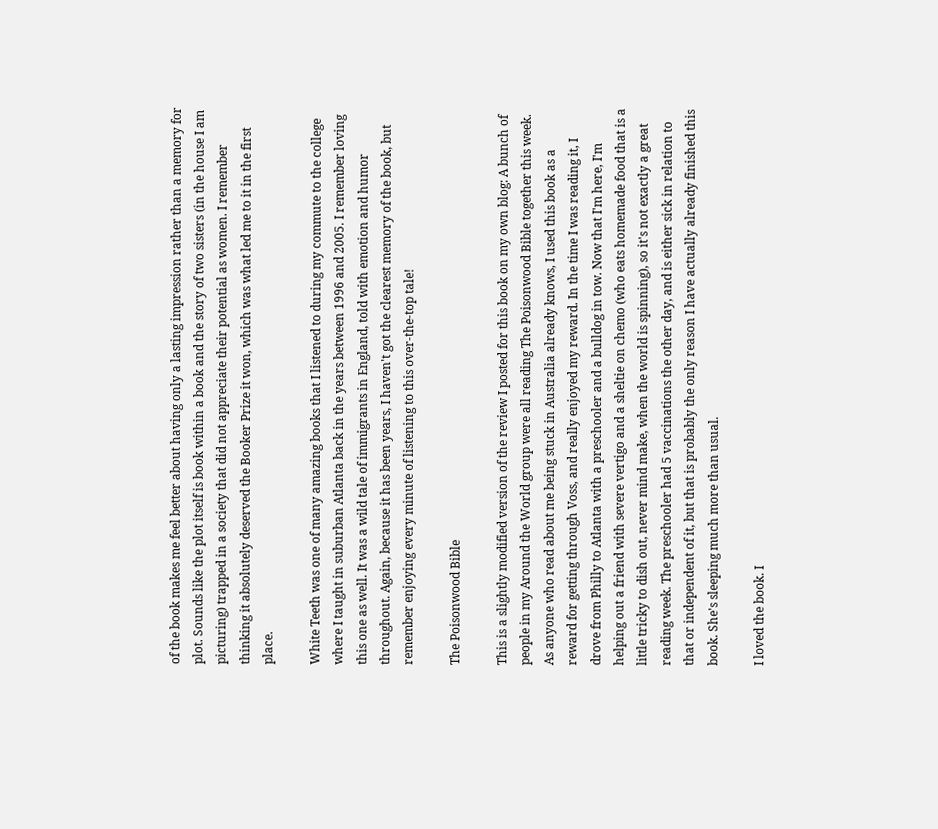of the book makes me feel better about having only a lasting impression rather than a memory for plot. Sounds like the plot itself is book within a book and the story of two sisters (in the house I am picturing) trapped in a society that did not appreciate their potential as women. I remember thinking it absolutely deserved the Booker Prize it won, which was what led me to it in the first place.

White Teeth was one of many amazing books that I listened to during my commute to the college where I taught in suburban Atlanta back in the years between 1996 and 2005. I remember loving this one as well. It was a wild tale of immigrants in England, told with emotion and humor throughout. Again, because it has been years, I haven't got the clearest memory of the book, but remember enjoying every minute of listening to this over-the-top tale!

The Poisonwood Bible

This is a slightly modified version of the review I posted for this book on my own blog: A bunch of people in my Around the World group were all reading The Poisonwood Bible together this week. As anyone who read about me being stuck in Australia already knows, I used this book as a reward for getting through Voss, and really enjoyed my reward. In the time I was reading it, I drove from Philly to Atlanta with a preschooler and a bulldog in tow. Now that I'm here, I'm helping out a friend with severe vertigo and a sheltie on chemo (who eats homemade food that is a little tricky to dish out, never mind make, when the world is spinning), so it's not exactly a great reading week. The preschooler had 5 vaccinations the other day, and is either sick in relation to that or independent of it, but that is probably the only reason I have actually already finished this book. She's sleeping much more than usual.

I loved the book. I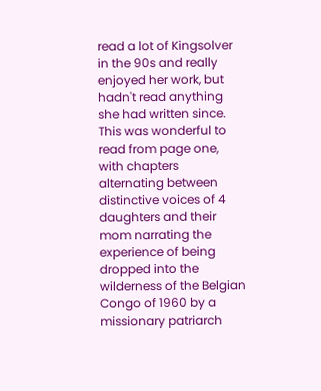read a lot of Kingsolver in the 90s and really enjoyed her work, but hadn't read anything she had written since. This was wonderful to read from page one, with chapters alternating between distinctive voices of 4 daughters and their mom narrating the experience of being dropped into the wilderness of the Belgian Congo of 1960 by a missionary patriarch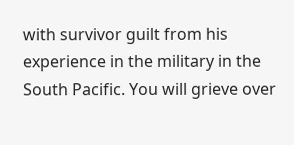with survivor guilt from his experience in the military in the South Pacific. You will grieve over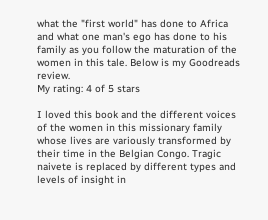what the "first world" has done to Africa and what one man's ego has done to his family as you follow the maturation of the women in this tale. Below is my Goodreads review.
My rating: 4 of 5 stars

I loved this book and the different voices of the women in this missionary family whose lives are variously transformed by their time in the Belgian Congo. Tragic naivete is replaced by different types and levels of insight in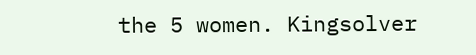the 5 women. Kingsolver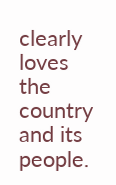clearly loves the country and its people.